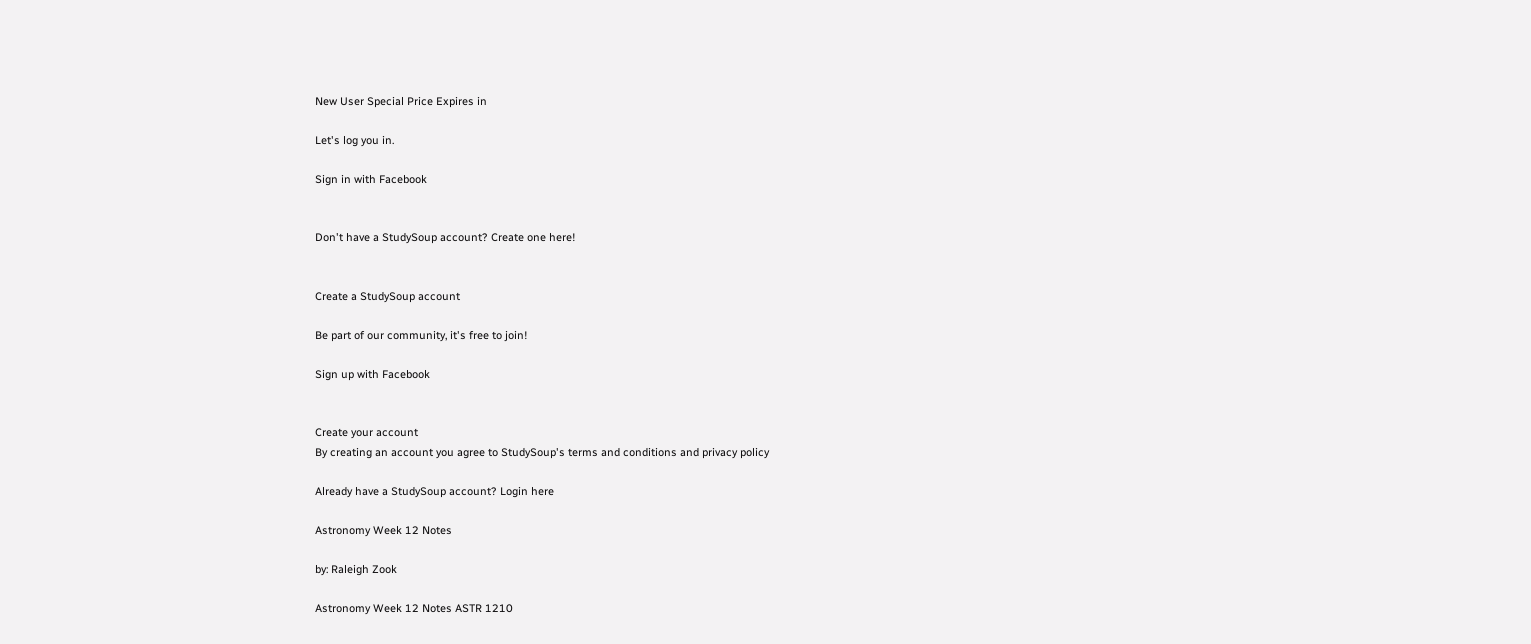New User Special Price Expires in

Let's log you in.

Sign in with Facebook


Don't have a StudySoup account? Create one here!


Create a StudySoup account

Be part of our community, it's free to join!

Sign up with Facebook


Create your account
By creating an account you agree to StudySoup's terms and conditions and privacy policy

Already have a StudySoup account? Login here

Astronomy Week 12 Notes

by: Raleigh Zook

Astronomy Week 12 Notes ASTR 1210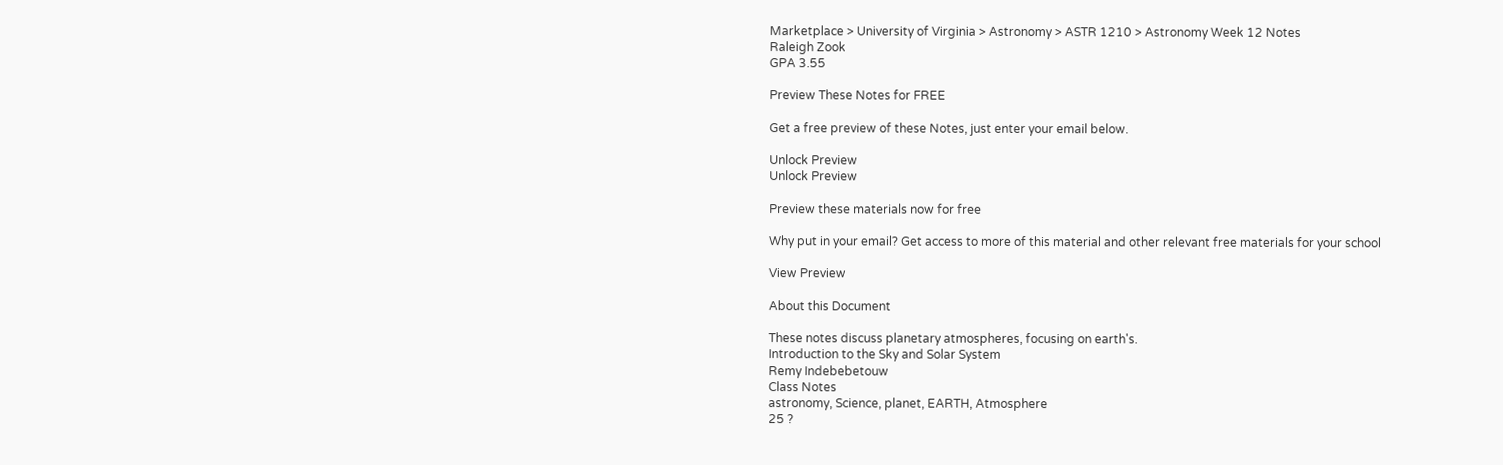Marketplace > University of Virginia > Astronomy > ASTR 1210 > Astronomy Week 12 Notes
Raleigh Zook
GPA 3.55

Preview These Notes for FREE

Get a free preview of these Notes, just enter your email below.

Unlock Preview
Unlock Preview

Preview these materials now for free

Why put in your email? Get access to more of this material and other relevant free materials for your school

View Preview

About this Document

These notes discuss planetary atmospheres, focusing on earth's.
Introduction to the Sky and Solar System
Remy Indebebetouw
Class Notes
astronomy, Science, planet, EARTH, Atmosphere
25 ?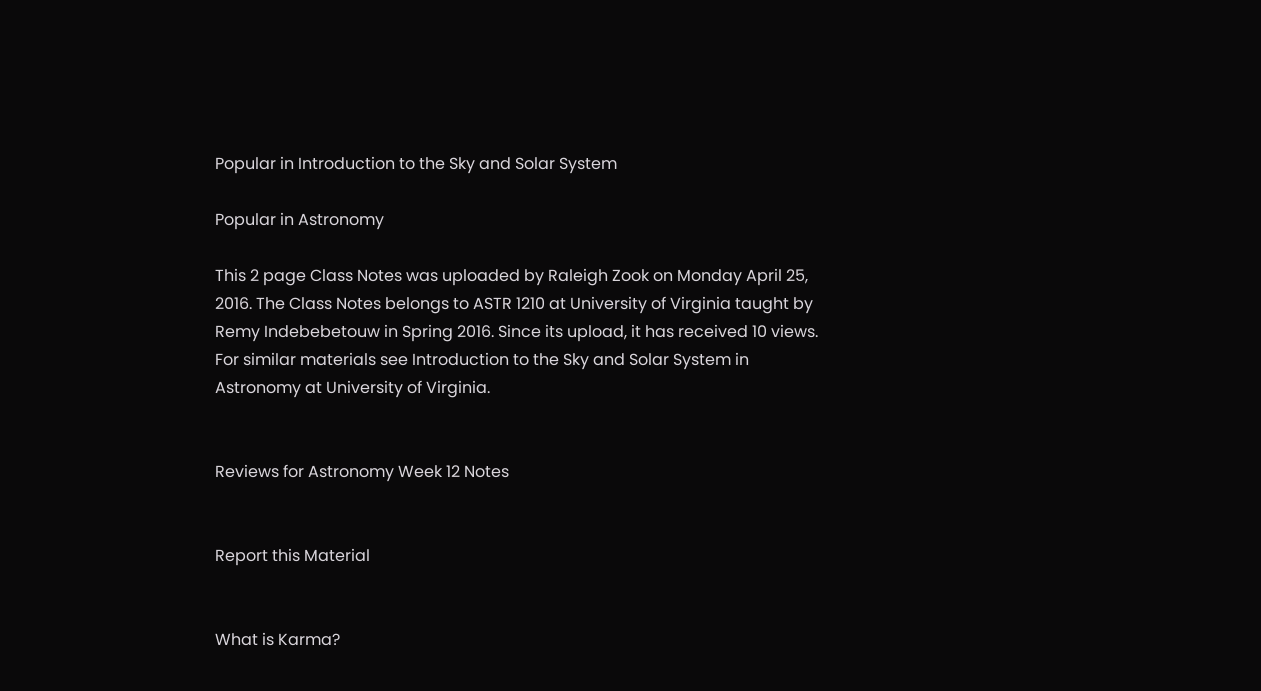Popular in Introduction to the Sky and Solar System

Popular in Astronomy

This 2 page Class Notes was uploaded by Raleigh Zook on Monday April 25, 2016. The Class Notes belongs to ASTR 1210 at University of Virginia taught by Remy Indebebetouw in Spring 2016. Since its upload, it has received 10 views. For similar materials see Introduction to the Sky and Solar System in Astronomy at University of Virginia.


Reviews for Astronomy Week 12 Notes


Report this Material


What is Karma?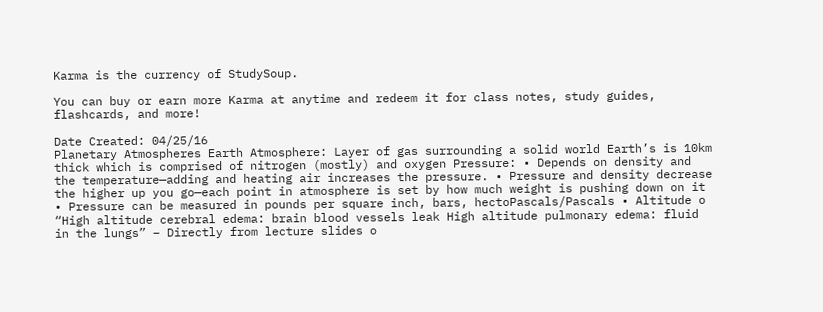Karma is the currency of StudySoup.

You can buy or earn more Karma at anytime and redeem it for class notes, study guides, flashcards, and more!

Date Created: 04/25/16
Planetary Atmospheres Earth Atmosphere: Layer of gas surrounding a solid world Earth’s is 10km thick which is comprised of nitrogen (mostly) and oxygen Pressure: • Depends on density and the temperature—adding and heating air increases the pressure. • Pressure and density decrease the higher up you go—each point in atmosphere is set by how much weight is pushing down on it • Pressure can be measured in pounds per square inch, bars, hectoPascals/Pascals • Altitude o “High altitude cerebral edema: brain blood vessels leak High altitude pulmonary edema: fluid in the lungs” – Directly from lecture slides o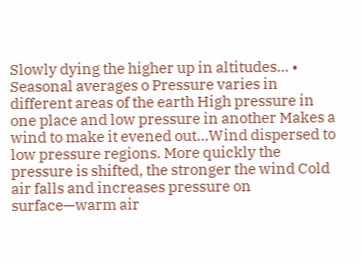Slowly dying the higher up in altitudes… • Seasonal averages o Pressure varies in different areas of the earth High pressure in one place and low pressure in another Makes a wind to make it evened out…Wind dispersed to low pressure regions. More quickly the pressure is shifted, the stronger the wind Cold air falls and increases pressure on surface—warm air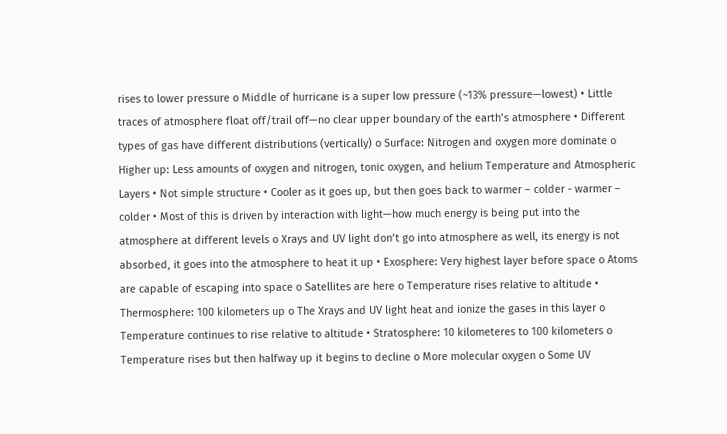rises to lower pressure o Middle of hurricane is a super low pressure (~13% pressure—lowest) • Little traces of atmosphere float off/trail off—no clear upper boundary of the earth’s atmosphere • Different types of gas have different distributions (vertically) o Surface: Nitrogen and oxygen more dominate o Higher up: Less amounts of oxygen and nitrogen, tonic oxygen, and helium Temperature and Atmospheric Layers • Not simple structure • Cooler as it goes up, but then goes back to warmer – colder - warmer – colder • Most of this is driven by interaction with light—how much energy is being put into the atmosphere at different levels o Xrays and UV light don’t go into atmosphere as well, its energy is not absorbed, it goes into the atmosphere to heat it up • Exosphere: Very highest layer before space o Atoms are capable of escaping into space o Satellites are here o Temperature rises relative to altitude • Thermosphere: 100 kilometers up o The Xrays and UV light heat and ionize the gases in this layer o Temperature continues to rise relative to altitude • Stratosphere: 10 kilometeres to 100 kilometers o Temperature rises but then halfway up it begins to decline o More molecular oxygen o Some UV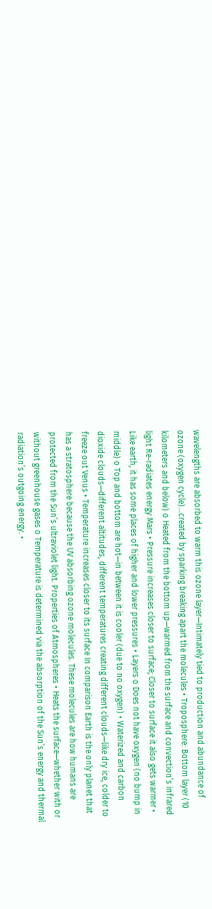wavelengths are absorbed to warm this ozone layer—Intimately tied to production and abundance of ozone (oxygen cycle)…created by sparking breaking apart the molecules • Troposphere: Bottom layer (10 kilometers and below) o Heated from the bottom up—warmed from the surface and convection’s infrared light Re-radiates energy Mars • Pressure increases closer to surface; Closer to surface it also gets warmer • Like earth, it has some places of higher and lower pressures • Layers o Does not have oxygen (no bump in middle) o Top and bottom are hot—in between it is cooler (due to no oxygen) • Waterized and carbon dioxide clouds—different altitudes, different temperatures creating different clouds—like dry ice, colder to freeze out Venus • Temperature increases closer to its surface In comparison Earth is the only planet that has a stratosphere because the UV absorbing ozone molecules. These molecules are how humans are protected from the Sun’s ultraviolet light. Properties of Atmospheres • Heats the surface—whether with or without greenhouse gases o Temperature is determined via the absorption of the Sun’s energy and thermal radiation’s outgoing energy. •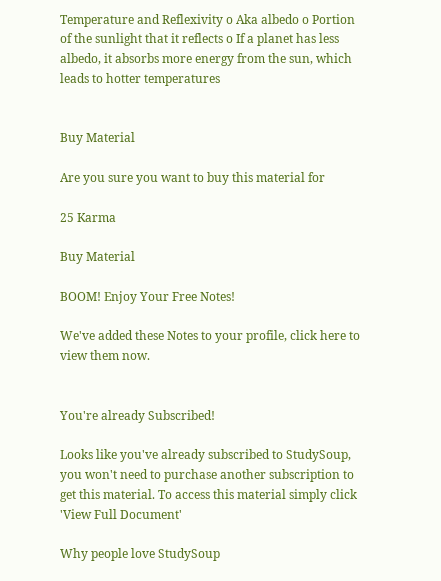Temperature and Reflexivity o Aka albedo o Portion of the sunlight that it reflects o If a planet has less albedo, it absorbs more energy from the sun, which leads to hotter temperatures


Buy Material

Are you sure you want to buy this material for

25 Karma

Buy Material

BOOM! Enjoy Your Free Notes!

We've added these Notes to your profile, click here to view them now.


You're already Subscribed!

Looks like you've already subscribed to StudySoup, you won't need to purchase another subscription to get this material. To access this material simply click 'View Full Document'

Why people love StudySoup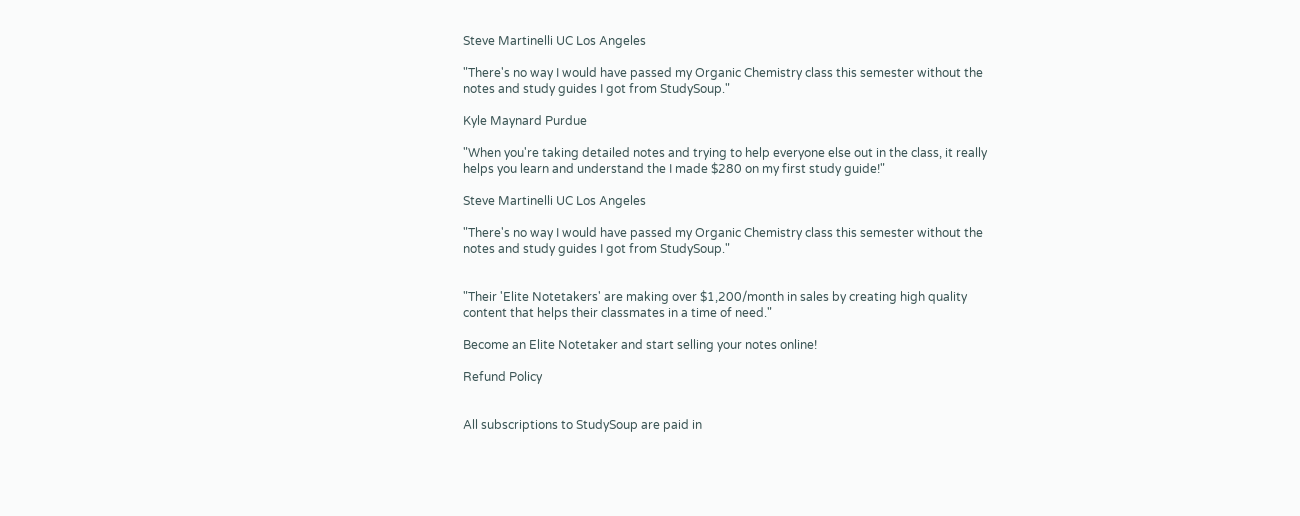Steve Martinelli UC Los Angeles

"There's no way I would have passed my Organic Chemistry class this semester without the notes and study guides I got from StudySoup."

Kyle Maynard Purdue

"When you're taking detailed notes and trying to help everyone else out in the class, it really helps you learn and understand the I made $280 on my first study guide!"

Steve Martinelli UC Los Angeles

"There's no way I would have passed my Organic Chemistry class this semester without the notes and study guides I got from StudySoup."


"Their 'Elite Notetakers' are making over $1,200/month in sales by creating high quality content that helps their classmates in a time of need."

Become an Elite Notetaker and start selling your notes online!

Refund Policy


All subscriptions to StudySoup are paid in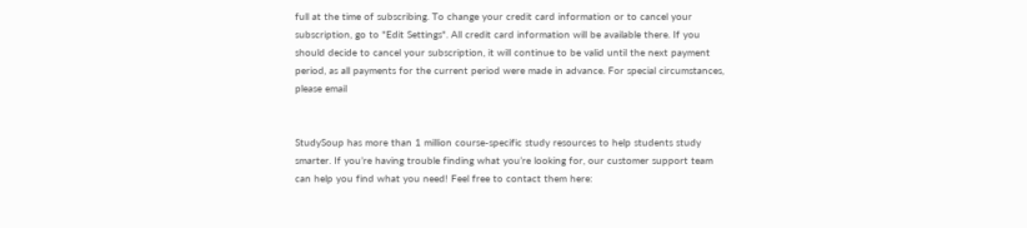full at the time of subscribing. To change your credit card information or to cancel your subscription, go to "Edit Settings". All credit card information will be available there. If you should decide to cancel your subscription, it will continue to be valid until the next payment period, as all payments for the current period were made in advance. For special circumstances, please email


StudySoup has more than 1 million course-specific study resources to help students study smarter. If you’re having trouble finding what you’re looking for, our customer support team can help you find what you need! Feel free to contact them here: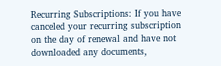Recurring Subscriptions: If you have canceled your recurring subscription on the day of renewal and have not downloaded any documents,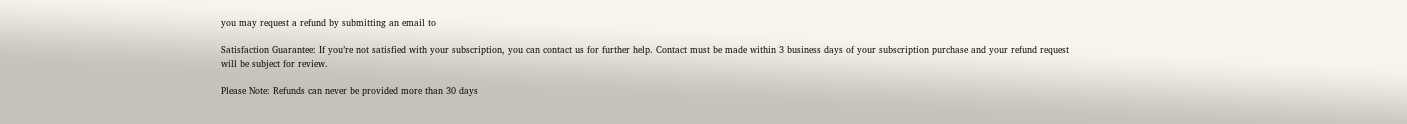you may request a refund by submitting an email to

Satisfaction Guarantee: If you’re not satisfied with your subscription, you can contact us for further help. Contact must be made within 3 business days of your subscription purchase and your refund request will be subject for review.

Please Note: Refunds can never be provided more than 30 days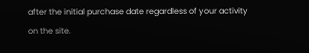after the initial purchase date regardless of your activity on the site.